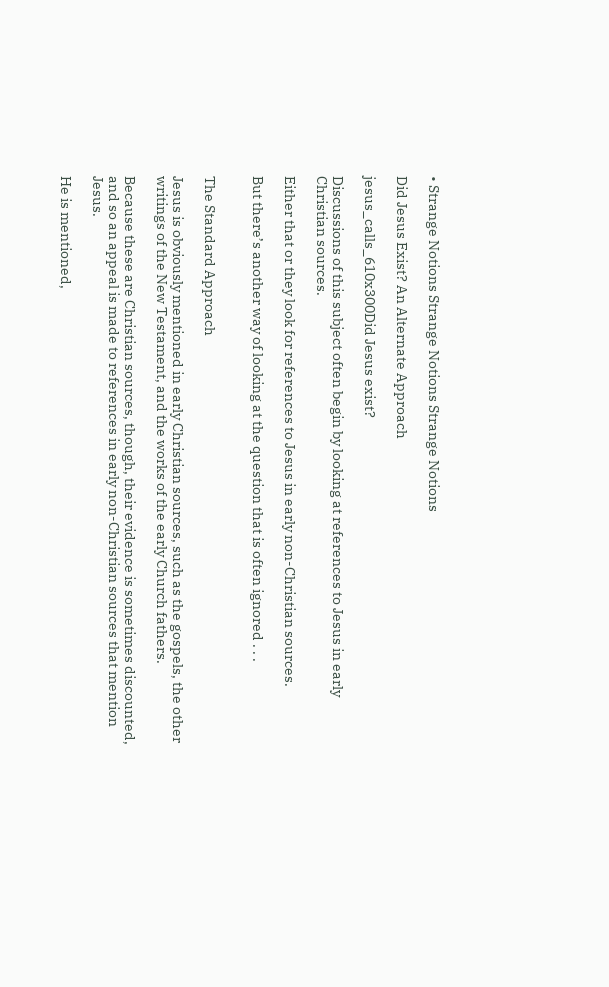• Strange Notions Strange Notions Strange Notions

Did Jesus Exist? An Alternate Approach

jesus_calls_610x300Did Jesus exist?

Discussions of this subject often begin by looking at references to Jesus in early Christian sources.

Either that or they look for references to Jesus in early non-Christian sources.

But there’s another way of looking at the question that is often ignored . . .


The Standard Approach

Jesus is obviously mentioned in early Christian sources, such as the gospels, the other writings of the New Testament, and the works of the early Church fathers.

Because these are Christian sources, though, their evidence is sometimes discounted, and so an appeal is made to references in early non-Christian sources that mention Jesus.

He is mentioned,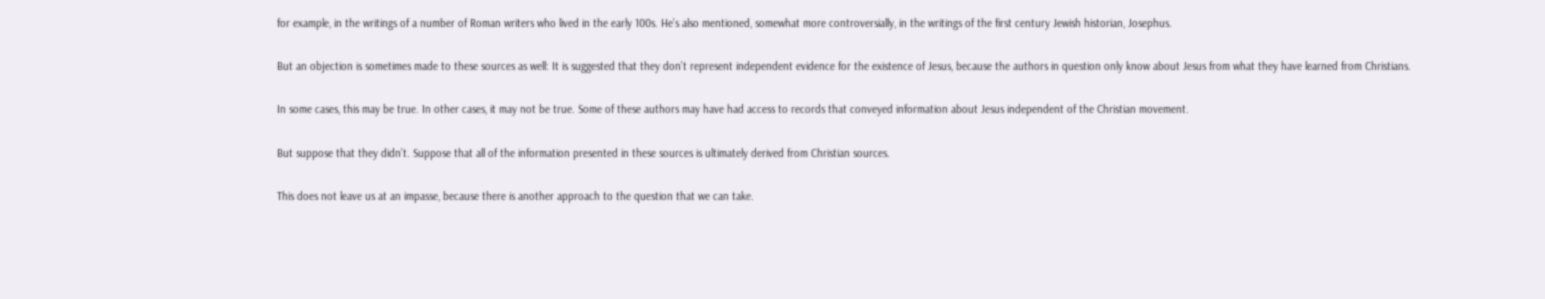for example, in the writings of a number of Roman writers who lived in the early 100s. He’s also mentioned, somewhat more controversially, in the writings of the first century Jewish historian, Josephus.

But an objection is sometimes made to these sources as well: It is suggested that they don’t represent independent evidence for the existence of Jesus, because the authors in question only know about Jesus from what they have learned from Christians.

In some cases, this may be true. In other cases, it may not be true. Some of these authors may have had access to records that conveyed information about Jesus independent of the Christian movement.

But suppose that they didn’t. Suppose that all of the information presented in these sources is ultimately derived from Christian sources.

This does not leave us at an impasse, because there is another approach to the question that we can take.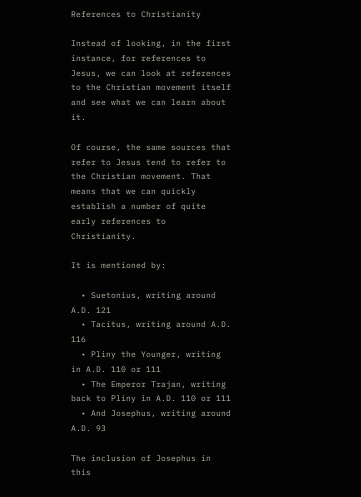References to Christianity

Instead of looking, in the first instance, for references to Jesus, we can look at references to the Christian movement itself and see what we can learn about it.

Of course, the same sources that refer to Jesus tend to refer to the Christian movement. That means that we can quickly establish a number of quite early references to Christianity.

It is mentioned by:

  • Suetonius, writing around A.D. 121
  • Tacitus, writing around A.D. 116
  • Pliny the Younger, writing in A.D. 110 or 111
  • The Emperor Trajan, writing back to Pliny in A.D. 110 or 111
  • And Josephus, writing around A.D. 93

The inclusion of Josephus in this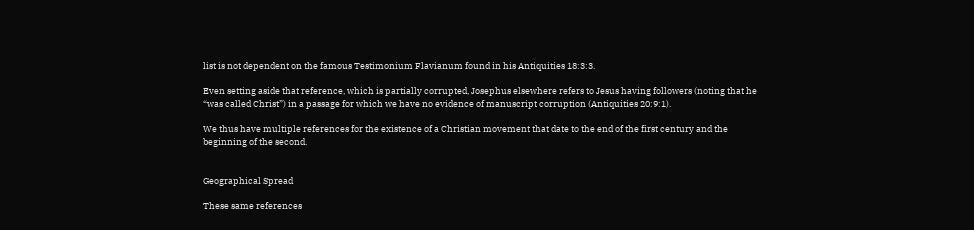list is not dependent on the famous Testimonium Flavianum found in his Antiquities 18:3:3.

Even setting aside that reference, which is partially corrupted, Josephus elsewhere refers to Jesus having followers (noting that he “was called Christ”) in a passage for which we have no evidence of manuscript corruption (Antiquities 20:9:1).

We thus have multiple references for the existence of a Christian movement that date to the end of the first century and the beginning of the second.


Geographical Spread

These same references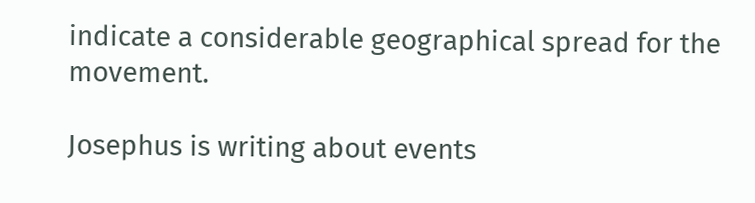indicate a considerable geographical spread for the movement.

Josephus is writing about events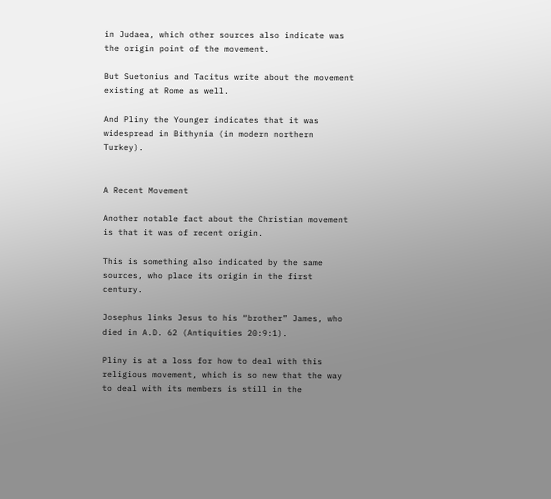in Judaea, which other sources also indicate was the origin point of the movement.

But Suetonius and Tacitus write about the movement existing at Rome as well.

And Pliny the Younger indicates that it was widespread in Bithynia (in modern northern Turkey).


A Recent Movement

Another notable fact about the Christian movement is that it was of recent origin.

This is something also indicated by the same sources, who place its origin in the first century.

Josephus links Jesus to his “brother” James, who died in A.D. 62 (Antiquities 20:9:1).

Pliny is at a loss for how to deal with this religious movement, which is so new that the way to deal with its members is still in the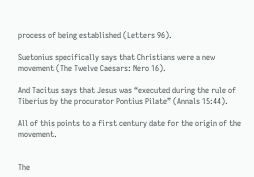process of being established (Letters 96).

Suetonius specifically says that Christians were a new movement (The Twelve Caesars: Nero 16).

And Tacitus says that Jesus was “executed during the rule of Tiberius by the procurator Pontius Pilate” (Annals 15:44).

All of this points to a first century date for the origin of the movement.


The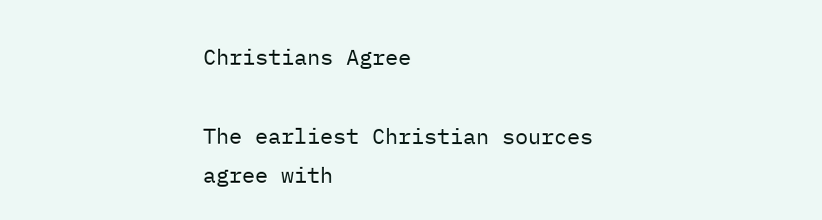Christians Agree

The earliest Christian sources agree with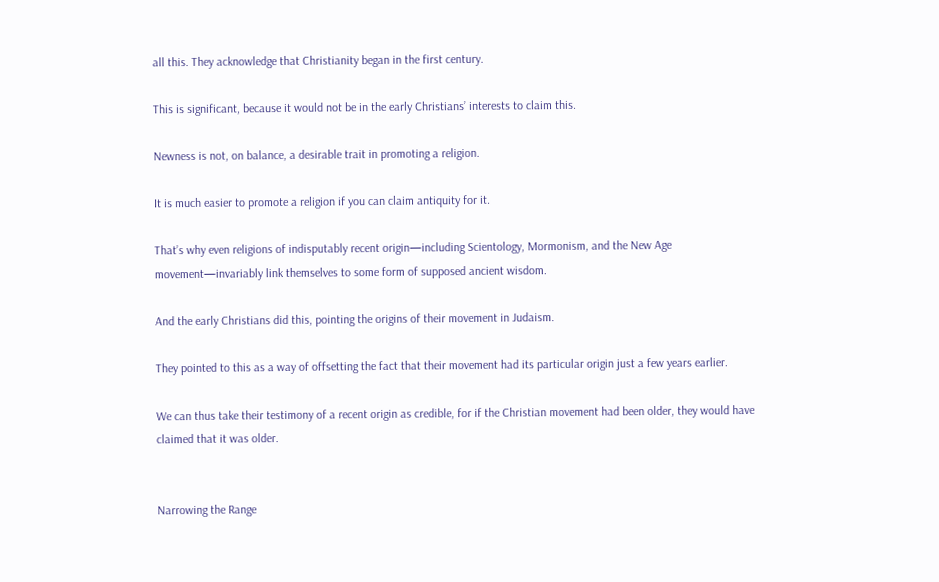all this. They acknowledge that Christianity began in the first century.

This is significant, because it would not be in the early Christians’ interests to claim this.

Newness is not, on balance, a desirable trait in promoting a religion.

It is much easier to promote a religion if you can claim antiquity for it.

That’s why even religions of indisputably recent origin—including Scientology, Mormonism, and the New Age movement—invariably link themselves to some form of supposed ancient wisdom.

And the early Christians did this, pointing the origins of their movement in Judaism.

They pointed to this as a way of offsetting the fact that their movement had its particular origin just a few years earlier.

We can thus take their testimony of a recent origin as credible, for if the Christian movement had been older, they would have claimed that it was older.


Narrowing the Range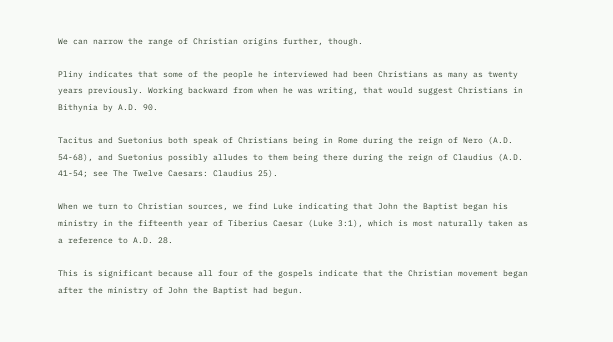We can narrow the range of Christian origins further, though.

Pliny indicates that some of the people he interviewed had been Christians as many as twenty years previously. Working backward from when he was writing, that would suggest Christians in Bithynia by A.D. 90.

Tacitus and Suetonius both speak of Christians being in Rome during the reign of Nero (A.D. 54-68), and Suetonius possibly alludes to them being there during the reign of Claudius (A.D. 41-54; see The Twelve Caesars: Claudius 25).

When we turn to Christian sources, we find Luke indicating that John the Baptist began his ministry in the fifteenth year of Tiberius Caesar (Luke 3:1), which is most naturally taken as a reference to A.D. 28.

This is significant because all four of the gospels indicate that the Christian movement began after the ministry of John the Baptist had begun.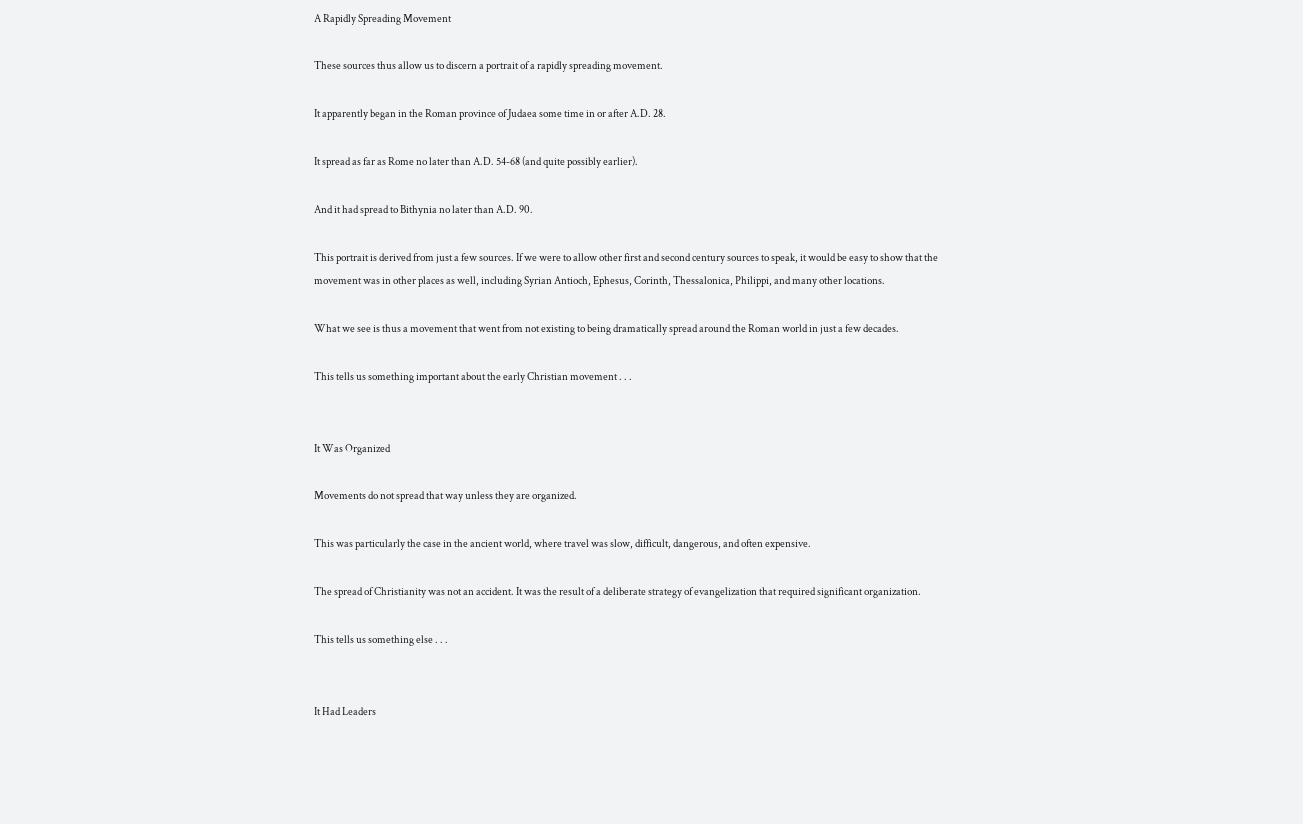A Rapidly Spreading Movement

These sources thus allow us to discern a portrait of a rapidly spreading movement.

It apparently began in the Roman province of Judaea some time in or after A.D. 28.

It spread as far as Rome no later than A.D. 54-68 (and quite possibly earlier).

And it had spread to Bithynia no later than A.D. 90.

This portrait is derived from just a few sources. If we were to allow other first and second century sources to speak, it would be easy to show that the movement was in other places as well, including Syrian Antioch, Ephesus, Corinth, Thessalonica, Philippi, and many other locations.

What we see is thus a movement that went from not existing to being dramatically spread around the Roman world in just a few decades.

This tells us something important about the early Christian movement . . .


It Was Organized

Movements do not spread that way unless they are organized.

This was particularly the case in the ancient world, where travel was slow, difficult, dangerous, and often expensive.

The spread of Christianity was not an accident. It was the result of a deliberate strategy of evangelization that required significant organization.

This tells us something else . . .


It Had Leaders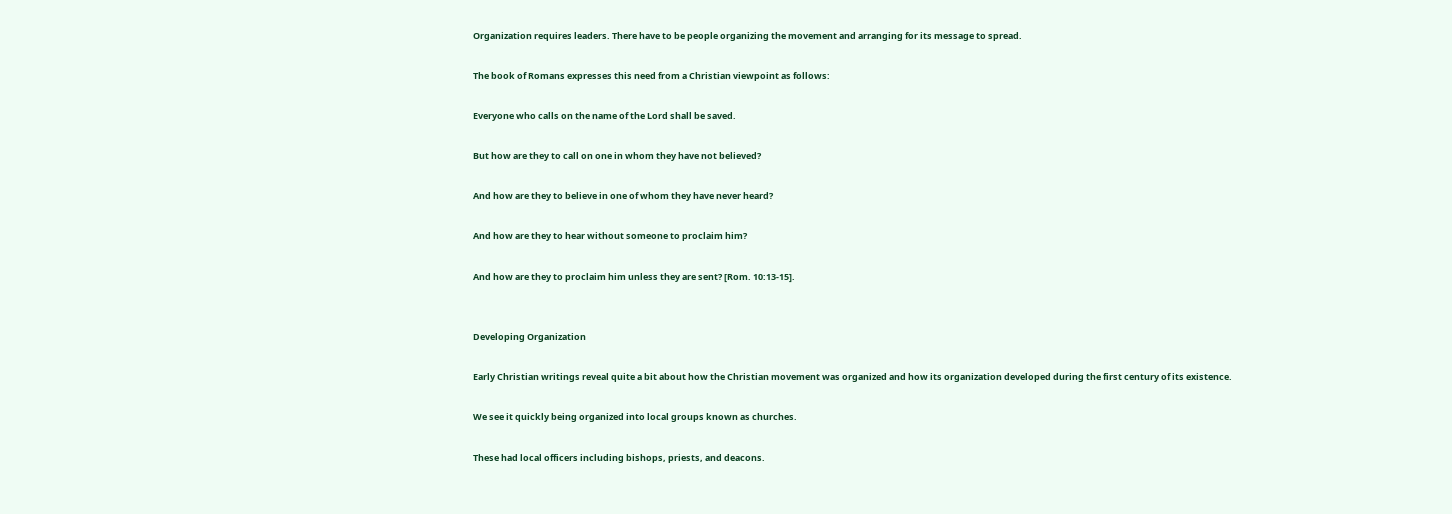Organization requires leaders. There have to be people organizing the movement and arranging for its message to spread.

The book of Romans expresses this need from a Christian viewpoint as follows:

Everyone who calls on the name of the Lord shall be saved.

But how are they to call on one in whom they have not believed?

And how are they to believe in one of whom they have never heard?

And how are they to hear without someone to proclaim him?

And how are they to proclaim him unless they are sent? [Rom. 10:13-15].


Developing Organization

Early Christian writings reveal quite a bit about how the Christian movement was organized and how its organization developed during the first century of its existence.

We see it quickly being organized into local groups known as churches.

These had local officers including bishops, priests, and deacons.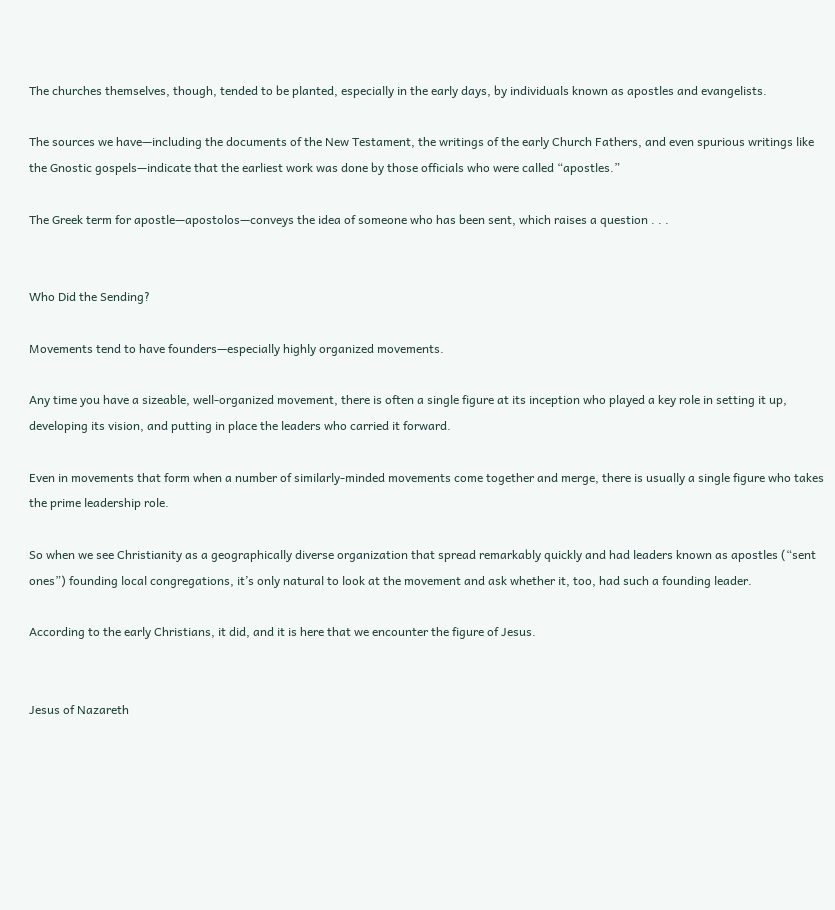The churches themselves, though, tended to be planted, especially in the early days, by individuals known as apostles and evangelists.

The sources we have—including the documents of the New Testament, the writings of the early Church Fathers, and even spurious writings like the Gnostic gospels—indicate that the earliest work was done by those officials who were called “apostles.”

The Greek term for apostle—apostolos—conveys the idea of someone who has been sent, which raises a question . . .


Who Did the Sending?

Movements tend to have founders—especially highly organized movements.

Any time you have a sizeable, well-organized movement, there is often a single figure at its inception who played a key role in setting it up, developing its vision, and putting in place the leaders who carried it forward.

Even in movements that form when a number of similarly-minded movements come together and merge, there is usually a single figure who takes the prime leadership role.

So when we see Christianity as a geographically diverse organization that spread remarkably quickly and had leaders known as apostles (“sent ones”) founding local congregations, it’s only natural to look at the movement and ask whether it, too, had such a founding leader.

According to the early Christians, it did, and it is here that we encounter the figure of Jesus.


Jesus of Nazareth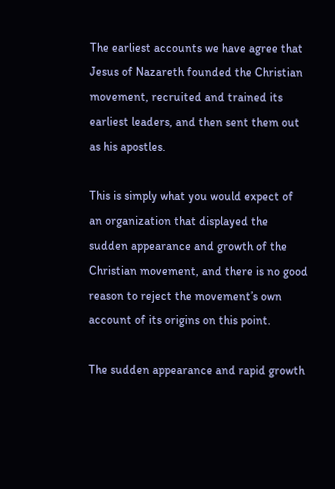The earliest accounts we have agree that Jesus of Nazareth founded the Christian movement, recruited and trained its earliest leaders, and then sent them out as his apostles.

This is simply what you would expect of an organization that displayed the sudden appearance and growth of the Christian movement, and there is no good reason to reject the movement’s own account of its origins on this point.

The sudden appearance and rapid growth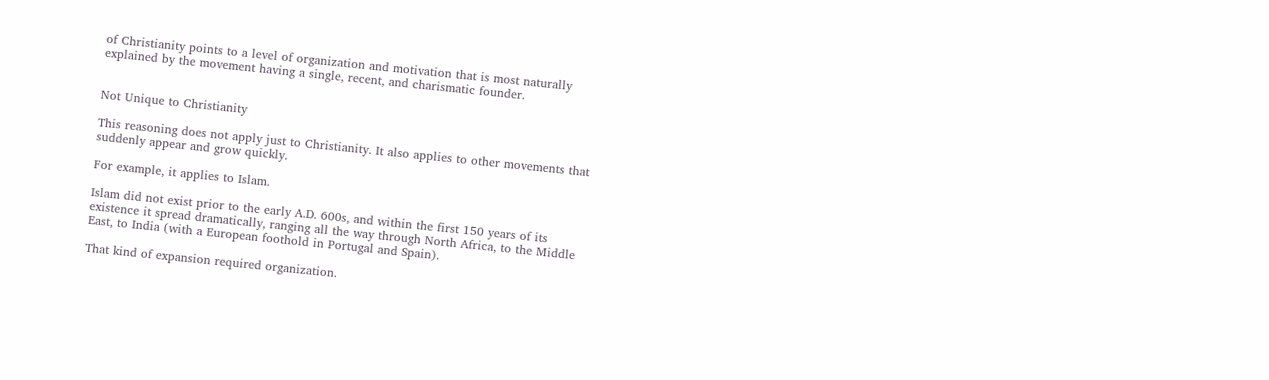of Christianity points to a level of organization and motivation that is most naturally explained by the movement having a single, recent, and charismatic founder.


Not Unique to Christianity

This reasoning does not apply just to Christianity. It also applies to other movements that suddenly appear and grow quickly.

For example, it applies to Islam.

Islam did not exist prior to the early A.D. 600s, and within the first 150 years of its existence it spread dramatically, ranging all the way through North Africa, to the Middle East, to India (with a European foothold in Portugal and Spain).

That kind of expansion required organization.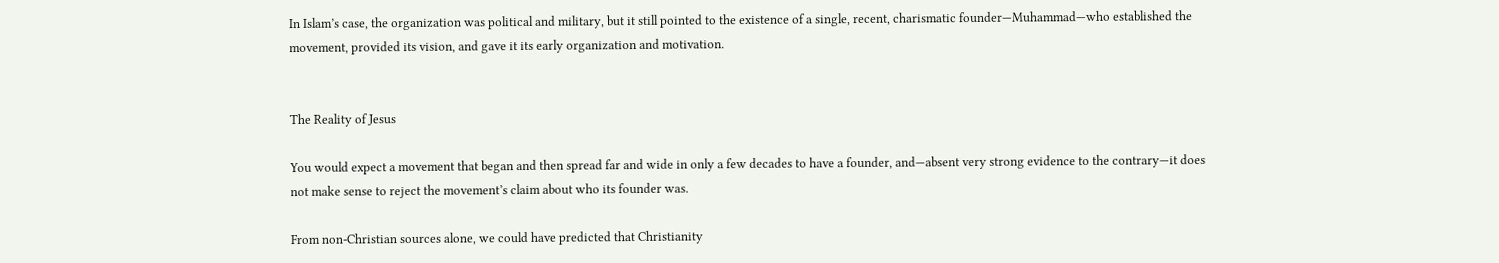In Islam’s case, the organization was political and military, but it still pointed to the existence of a single, recent, charismatic founder—Muhammad—who established the movement, provided its vision, and gave it its early organization and motivation.


The Reality of Jesus

You would expect a movement that began and then spread far and wide in only a few decades to have a founder, and—absent very strong evidence to the contrary—it does not make sense to reject the movement’s claim about who its founder was.

From non-Christian sources alone, we could have predicted that Christianity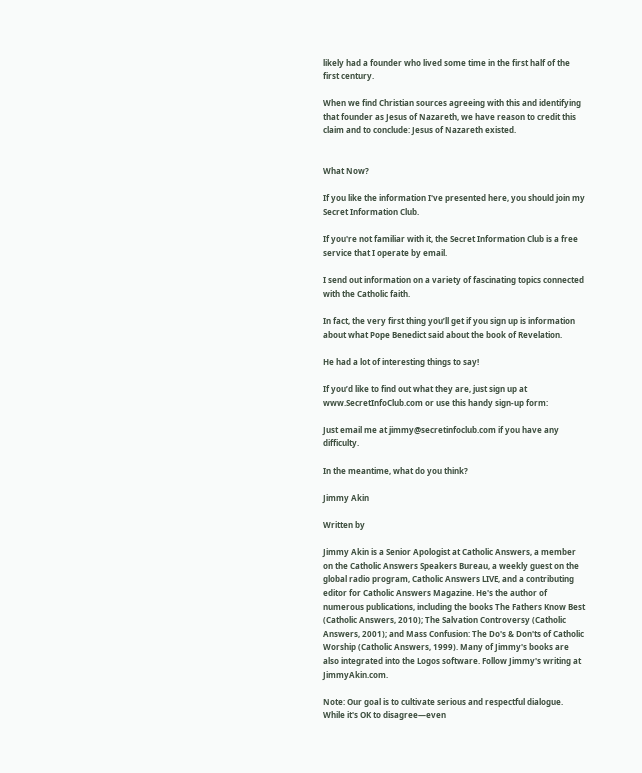likely had a founder who lived some time in the first half of the first century.

When we find Christian sources agreeing with this and identifying that founder as Jesus of Nazareth, we have reason to credit this claim and to conclude: Jesus of Nazareth existed.


What Now?

If you like the information I've presented here, you should join my Secret Information Club.

If you're not familiar with it, the Secret Information Club is a free service that I operate by email.

I send out information on a variety of fascinating topics connected with the Catholic faith.

In fact, the very first thing you’ll get if you sign up is information about what Pope Benedict said about the book of Revelation.

He had a lot of interesting things to say!

If you’d like to find out what they are, just sign up at www.SecretInfoClub.com or use this handy sign-up form:

Just email me at jimmy@secretinfoclub.com if you have any difficulty.

In the meantime, what do you think?

Jimmy Akin

Written by

Jimmy Akin is a Senior Apologist at Catholic Answers, a member on the Catholic Answers Speakers Bureau, a weekly guest on the global radio program, Catholic Answers LIVE, and a contributing editor for Catholic Answers Magazine. He's the author of numerous publications, including the books The Fathers Know Best (Catholic Answers, 2010); The Salvation Controversy (Catholic Answers, 2001); and Mass Confusion: The Do's & Don'ts of Catholic Worship (Catholic Answers, 1999). Many of Jimmy's books are also integrated into the Logos software. Follow Jimmy's writing at JimmyAkin.com.

Note: Our goal is to cultivate serious and respectful dialogue. While it's OK to disagree—even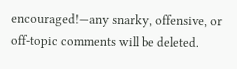encouraged!—any snarky, offensive, or off-topic comments will be deleted.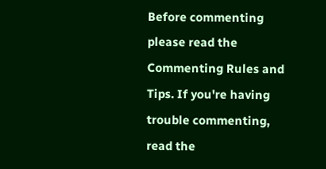Before commenting please read the Commenting Rules and Tips. If you're having trouble commenting, read the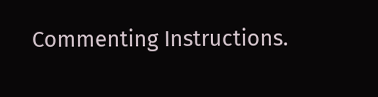Commenting Instructions.